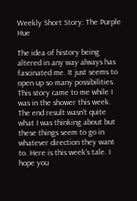Weekly Short Story: The Purple Hue

The idea of history being altered in any way always has fascinated me. It just seems to open up so many possibilities. This story came to me while I was in the shower this week. The end result wasn’t quite what I was thinking about but these things seem to go in whatever direction they want to. Here is this week’s tale. I hope you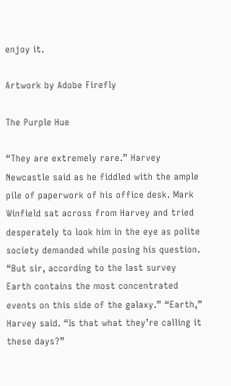enjoy it.

Artwork by Adobe Firefly

The Purple Hue

“They are extremely rare.” Harvey Newcastle said as he fiddled with the ample pile of paperwork of his office desk. Mark Winfield sat across from Harvey and tried desperately to look him in the eye as polite society demanded while posing his question. “But sir, according to the last survey Earth contains the most concentrated events on this side of the galaxy.” “Earth,” Harvey said. “Is that what they’re calling it these days?”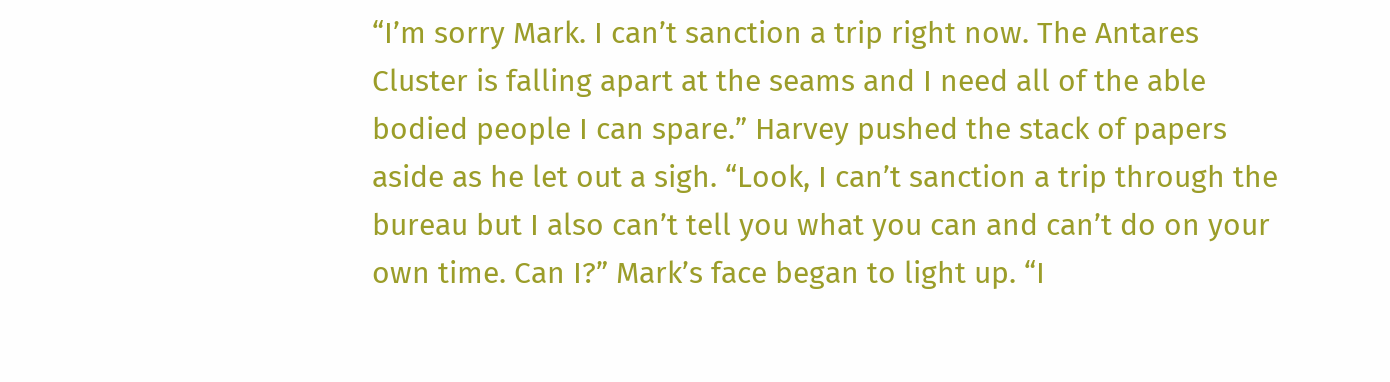“I’m sorry Mark. I can’t sanction a trip right now. The Antares Cluster is falling apart at the seams and I need all of the able bodied people I can spare.” Harvey pushed the stack of papers aside as he let out a sigh. “Look, I can’t sanction a trip through the bureau but I also can’t tell you what you can and can’t do on your own time. Can I?” Mark’s face began to light up. “I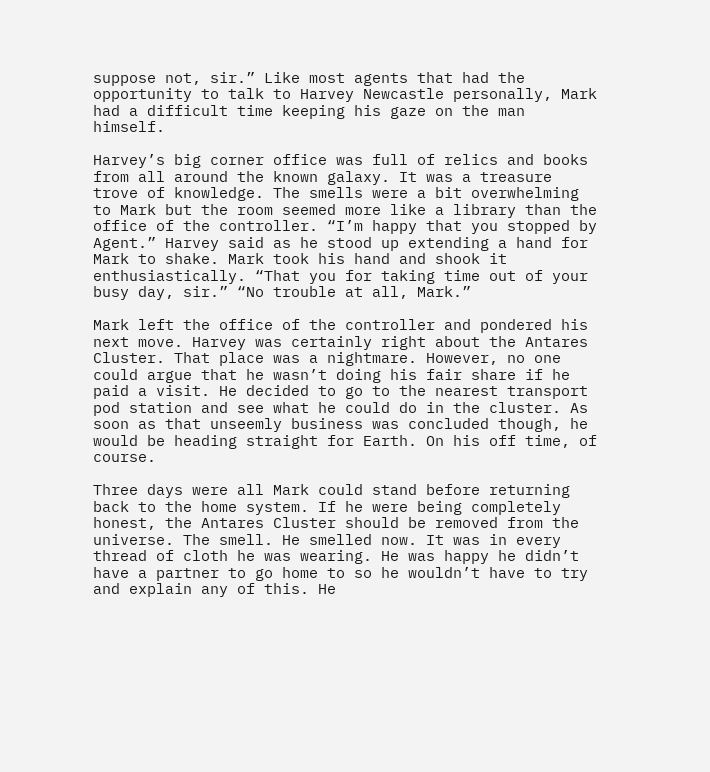suppose not, sir.” Like most agents that had the opportunity to talk to Harvey Newcastle personally, Mark had a difficult time keeping his gaze on the man himself.

Harvey’s big corner office was full of relics and books from all around the known galaxy. It was a treasure trove of knowledge. The smells were a bit overwhelming to Mark but the room seemed more like a library than the office of the controller. “I’m happy that you stopped by Agent.” Harvey said as he stood up extending a hand for Mark to shake. Mark took his hand and shook it enthusiastically. “That you for taking time out of your busy day, sir.” “No trouble at all, Mark.”

Mark left the office of the controller and pondered his next move. Harvey was certainly right about the Antares Cluster. That place was a nightmare. However, no one could argue that he wasn’t doing his fair share if he paid a visit. He decided to go to the nearest transport pod station and see what he could do in the cluster. As soon as that unseemly business was concluded though, he would be heading straight for Earth. On his off time, of course.

Three days were all Mark could stand before returning back to the home system. If he were being completely honest, the Antares Cluster should be removed from the universe. The smell. He smelled now. It was in every thread of cloth he was wearing. He was happy he didn’t have a partner to go home to so he wouldn’t have to try and explain any of this. He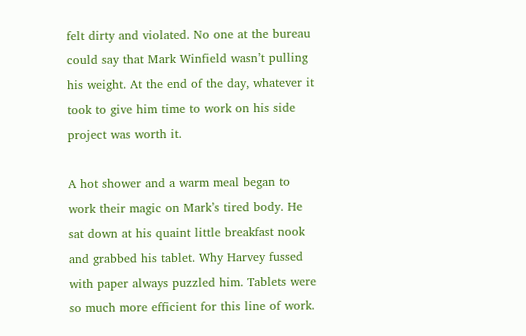felt dirty and violated. No one at the bureau could say that Mark Winfield wasn’t pulling his weight. At the end of the day, whatever it took to give him time to work on his side project was worth it.

A hot shower and a warm meal began to work their magic on Mark’s tired body. He sat down at his quaint little breakfast nook and grabbed his tablet. Why Harvey fussed with paper always puzzled him. Tablets were so much more efficient for this line of work.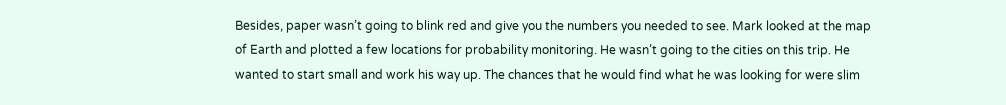Besides, paper wasn’t going to blink red and give you the numbers you needed to see. Mark looked at the map of Earth and plotted a few locations for probability monitoring. He wasn’t going to the cities on this trip. He wanted to start small and work his way up. The chances that he would find what he was looking for were slim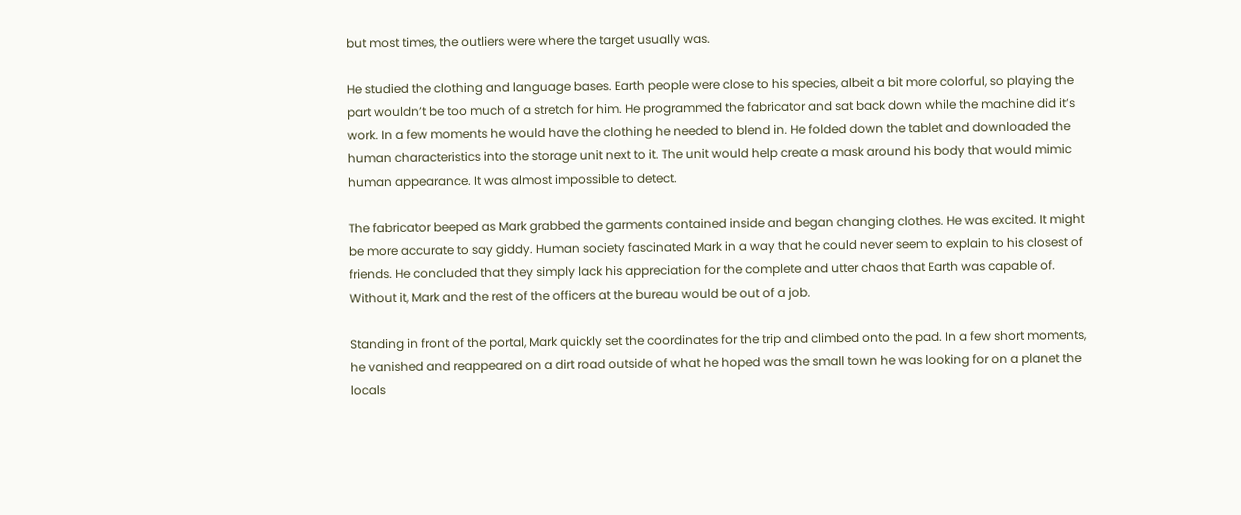but most times, the outliers were where the target usually was.

He studied the clothing and language bases. Earth people were close to his species, albeit a bit more colorful, so playing the part wouldn’t be too much of a stretch for him. He programmed the fabricator and sat back down while the machine did it’s work. In a few moments he would have the clothing he needed to blend in. He folded down the tablet and downloaded the human characteristics into the storage unit next to it. The unit would help create a mask around his body that would mimic human appearance. It was almost impossible to detect.

The fabricator beeped as Mark grabbed the garments contained inside and began changing clothes. He was excited. It might be more accurate to say giddy. Human society fascinated Mark in a way that he could never seem to explain to his closest of friends. He concluded that they simply lack his appreciation for the complete and utter chaos that Earth was capable of. Without it, Mark and the rest of the officers at the bureau would be out of a job.

Standing in front of the portal, Mark quickly set the coordinates for the trip and climbed onto the pad. In a few short moments, he vanished and reappeared on a dirt road outside of what he hoped was the small town he was looking for on a planet the locals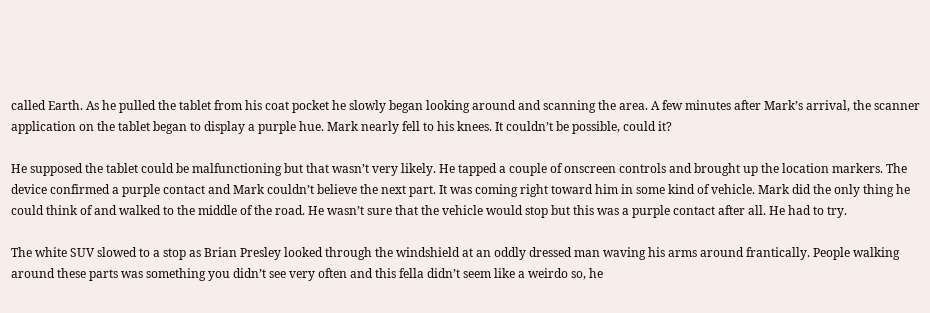called Earth. As he pulled the tablet from his coat pocket he slowly began looking around and scanning the area. A few minutes after Mark’s arrival, the scanner application on the tablet began to display a purple hue. Mark nearly fell to his knees. It couldn’t be possible, could it?

He supposed the tablet could be malfunctioning but that wasn’t very likely. He tapped a couple of onscreen controls and brought up the location markers. The device confirmed a purple contact and Mark couldn’t believe the next part. It was coming right toward him in some kind of vehicle. Mark did the only thing he could think of and walked to the middle of the road. He wasn’t sure that the vehicle would stop but this was a purple contact after all. He had to try.

The white SUV slowed to a stop as Brian Presley looked through the windshield at an oddly dressed man waving his arms around frantically. People walking around these parts was something you didn’t see very often and this fella didn’t seem like a weirdo so, he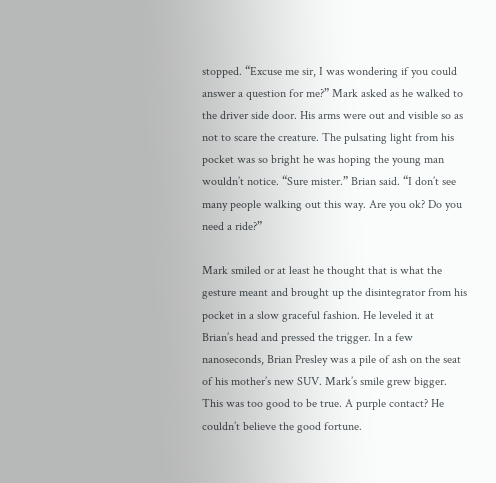stopped. “Excuse me sir, I was wondering if you could answer a question for me?” Mark asked as he walked to the driver side door. His arms were out and visible so as not to scare the creature. The pulsating light from his pocket was so bright he was hoping the young man wouldn’t notice. “Sure mister.” Brian said. “I don’t see many people walking out this way. Are you ok? Do you need a ride?”

Mark smiled or at least he thought that is what the gesture meant and brought up the disintegrator from his pocket in a slow graceful fashion. He leveled it at Brian’s head and pressed the trigger. In a few nanoseconds, Brian Presley was a pile of ash on the seat of his mother’s new SUV. Mark’s smile grew bigger. This was too good to be true. A purple contact? He couldn’t believe the good fortune.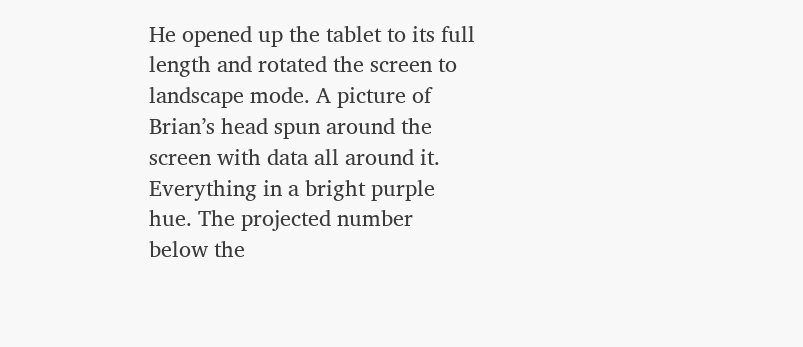He opened up the tablet to its full length and rotated the screen to landscape mode. A picture of Brian’s head spun around the screen with data all around it. Everything in a bright purple hue. The projected number below the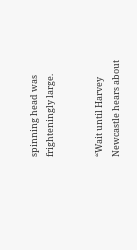spinning head was frighteningly large.


“Wait until Harvey Newcastle hears about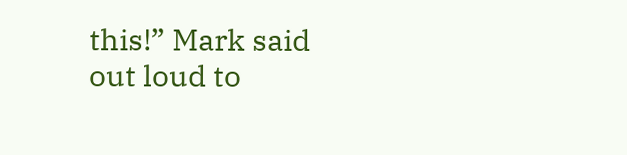this!” Mark said out loud to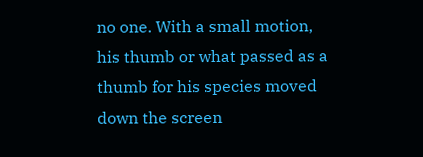no one. With a small motion, his thumb or what passed as a thumb for his species moved down the screen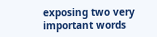exposing two very important words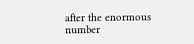after the enormous number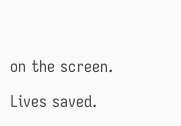on the screen.

Lives saved.